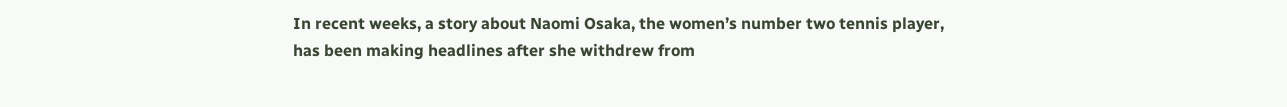In recent weeks, a story about Naomi Osaka, the women’s number two tennis player, has been making headlines after she withdrew from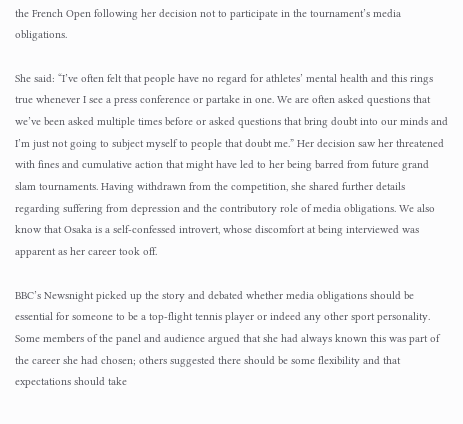the French Open following her decision not to participate in the tournament’s media obligations.

She said: “I’ve often felt that people have no regard for athletes’ mental health and this rings true whenever I see a press conference or partake in one. We are often asked questions that we’ve been asked multiple times before or asked questions that bring doubt into our minds and I’m just not going to subject myself to people that doubt me.” Her decision saw her threatened with fines and cumulative action that might have led to her being barred from future grand slam tournaments. Having withdrawn from the competition, she shared further details regarding suffering from depression and the contributory role of media obligations. We also know that Osaka is a self-confessed introvert, whose discomfort at being interviewed was apparent as her career took off.

BBC’s Newsnight picked up the story and debated whether media obligations should be essential for someone to be a top-flight tennis player or indeed any other sport personality. Some members of the panel and audience argued that she had always known this was part of the career she had chosen; others suggested there should be some flexibility and that expectations should take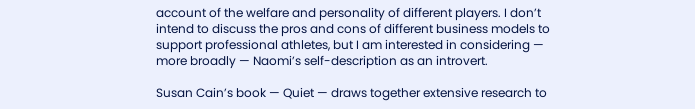account of the welfare and personality of different players. I don’t intend to discuss the pros and cons of different business models to support professional athletes, but I am interested in considering — more broadly — Naomi’s self-description as an introvert.

Susan Cain’s book — Quiet — draws together extensive research to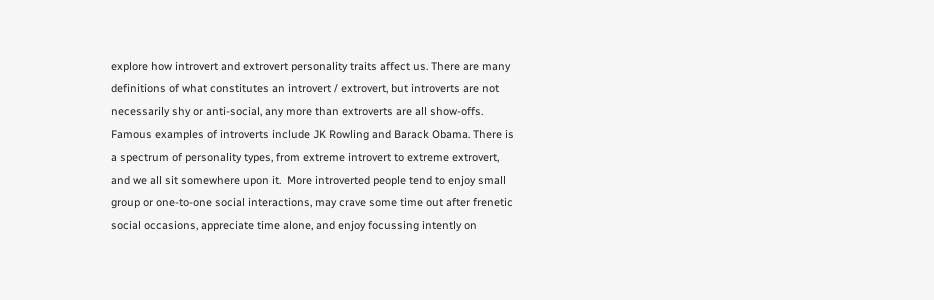explore how introvert and extrovert personality traits affect us. There are many definitions of what constitutes an introvert / extrovert, but introverts are not necessarily shy or anti-social, any more than extroverts are all show-offs.  Famous examples of introverts include JK Rowling and Barack Obama. There is a spectrum of personality types, from extreme introvert to extreme extrovert, and we all sit somewhere upon it.  More introverted people tend to enjoy small group or one-to-one social interactions, may crave some time out after frenetic social occasions, appreciate time alone, and enjoy focussing intently on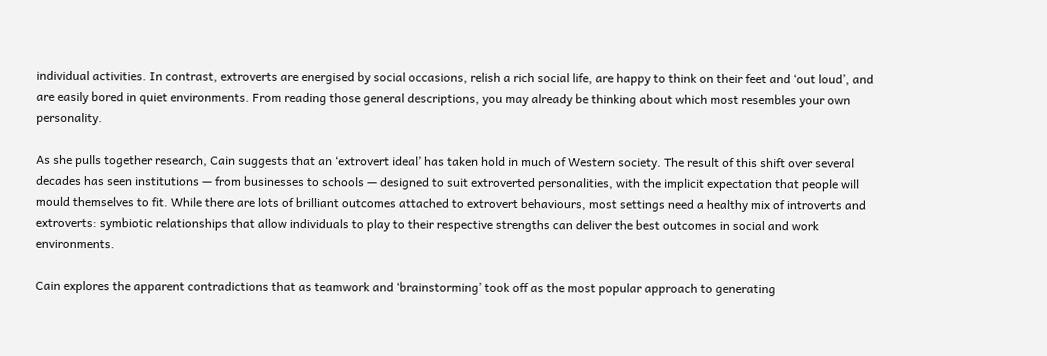individual activities. In contrast, extroverts are energised by social occasions, relish a rich social life, are happy to think on their feet and ‘out loud’, and are easily bored in quiet environments. From reading those general descriptions, you may already be thinking about which most resembles your own personality.

As she pulls together research, Cain suggests that an ‘extrovert ideal’ has taken hold in much of Western society. The result of this shift over several decades has seen institutions — from businesses to schools — designed to suit extroverted personalities, with the implicit expectation that people will mould themselves to fit. While there are lots of brilliant outcomes attached to extrovert behaviours, most settings need a healthy mix of introverts and extroverts: symbiotic relationships that allow individuals to play to their respective strengths can deliver the best outcomes in social and work environments.

Cain explores the apparent contradictions that as teamwork and ‘brainstorming’ took off as the most popular approach to generating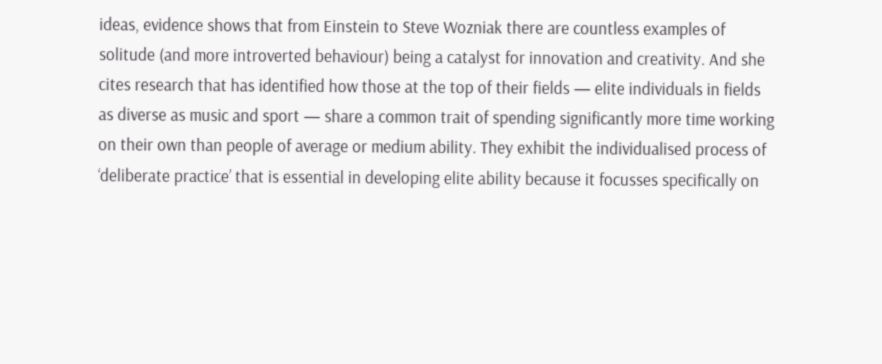ideas, evidence shows that from Einstein to Steve Wozniak there are countless examples of solitude (and more introverted behaviour) being a catalyst for innovation and creativity. And she cites research that has identified how those at the top of their fields — elite individuals in fields as diverse as music and sport — share a common trait of spending significantly more time working on their own than people of average or medium ability. They exhibit the individualised process of ‘deliberate practice’ that is essential in developing elite ability because it focusses specifically on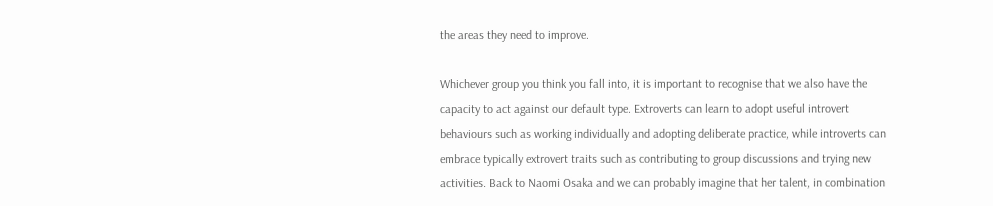the areas they need to improve.

Whichever group you think you fall into, it is important to recognise that we also have the capacity to act against our default type. Extroverts can learn to adopt useful introvert behaviours such as working individually and adopting deliberate practice, while introverts can embrace typically extrovert traits such as contributing to group discussions and trying new activities. Back to Naomi Osaka and we can probably imagine that her talent, in combination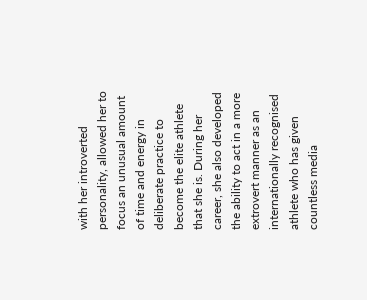with her introverted personality, allowed her to focus an unusual amount of time and energy in deliberate practice to become the elite athlete that she is. During her career, she also developed the ability to act in a more extrovert manner as an internationally recognised athlete who has given countless media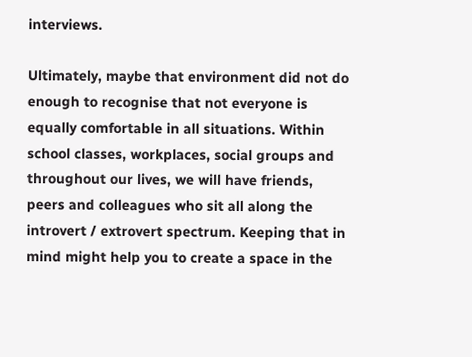interviews.

Ultimately, maybe that environment did not do enough to recognise that not everyone is equally comfortable in all situations. Within school classes, workplaces, social groups and throughout our lives, we will have friends, peers and colleagues who sit all along the introvert / extrovert spectrum. Keeping that in mind might help you to create a space in the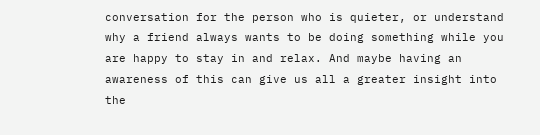conversation for the person who is quieter, or understand why a friend always wants to be doing something while you are happy to stay in and relax. And maybe having an awareness of this can give us all a greater insight into the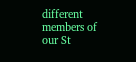different members of our St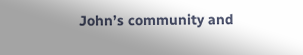John’s community and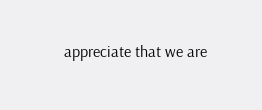appreciate that we are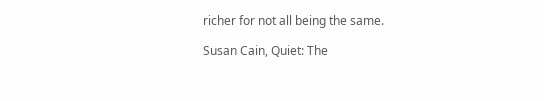richer for not all being the same.

Susan Cain, Quiet: The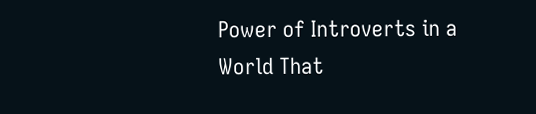Power of Introverts in a World That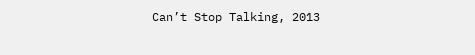Can’t Stop Talking, 2013